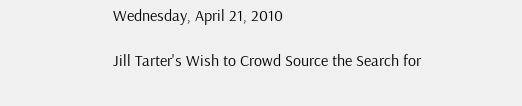Wednesday, April 21, 2010

Jill Tarter's Wish to Crowd Source the Search for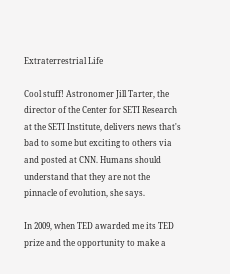Extraterrestrial Life

Cool stuff! Astronomer Jill Tarter, the director of the Center for SETI Research at the SETI Institute, delivers news that's bad to some but exciting to others via and posted at CNN. Humans should understand that they are not the pinnacle of evolution, she says.

In 2009, when TED awarded me its TED prize and the opportunity to make a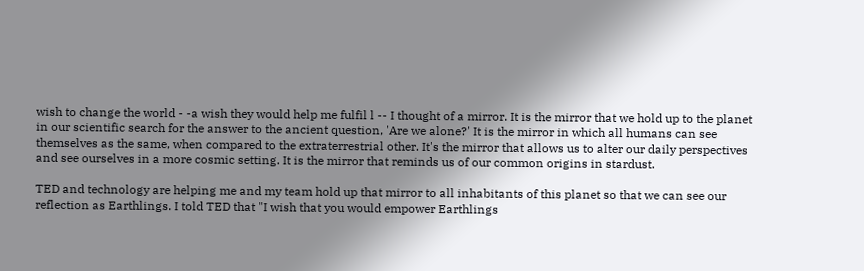wish to change the world - -a wish they would help me fulfil l -- I thought of a mirror. It is the mirror that we hold up to the planet in our scientific search for the answer to the ancient question, 'Are we alone?' It is the mirror in which all humans can see themselves as the same, when compared to the extraterrestrial other. It's the mirror that allows us to alter our daily perspectives and see ourselves in a more cosmic setting. It is the mirror that reminds us of our common origins in stardust.

TED and technology are helping me and my team hold up that mirror to all inhabitants of this planet so that we can see our reflection as Earthlings. I told TED that "I wish that you would empower Earthlings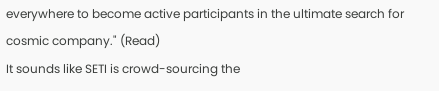everywhere to become active participants in the ultimate search for cosmic company." (Read)
It sounds like SETI is crowd-sourcing the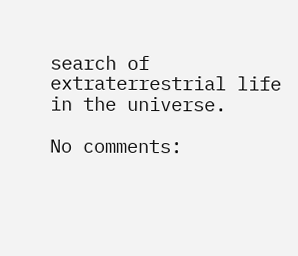search of extraterrestrial life in the universe.

No comments: